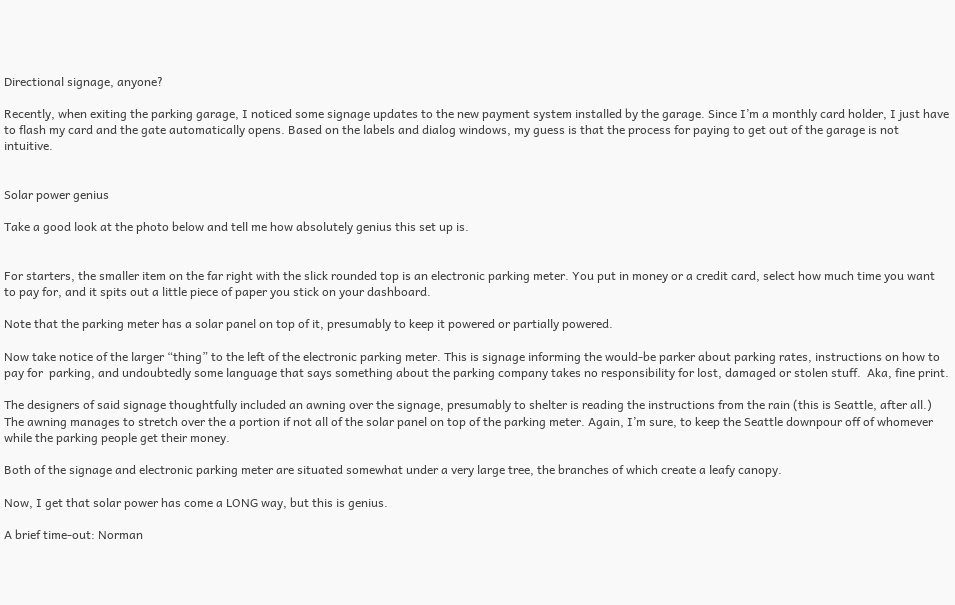Directional signage, anyone?

Recently, when exiting the parking garage, I noticed some signage updates to the new payment system installed by the garage. Since I’m a monthly card holder, I just have to flash my card and the gate automatically opens. Based on the labels and dialog windows, my guess is that the process for paying to get out of the garage is not intuitive.


Solar power genius

Take a good look at the photo below and tell me how absolutely genius this set up is.


For starters, the smaller item on the far right with the slick rounded top is an electronic parking meter. You put in money or a credit card, select how much time you want to pay for, and it spits out a little piece of paper you stick on your dashboard.

Note that the parking meter has a solar panel on top of it, presumably to keep it powered or partially powered.

Now take notice of the larger “thing” to the left of the electronic parking meter. This is signage informing the would-be parker about parking rates, instructions on how to pay for  parking, and undoubtedly some language that says something about the parking company takes no responsibility for lost, damaged or stolen stuff.  Aka, fine print.

The designers of said signage thoughtfully included an awning over the signage, presumably to shelter is reading the instructions from the rain (this is Seattle, after all.) The awning manages to stretch over the a portion if not all of the solar panel on top of the parking meter. Again, I’m sure, to keep the Seattle downpour off of whomever while the parking people get their money.

Both of the signage and electronic parking meter are situated somewhat under a very large tree, the branches of which create a leafy canopy.

Now, I get that solar power has come a LONG way, but this is genius.

A brief time-out: Norman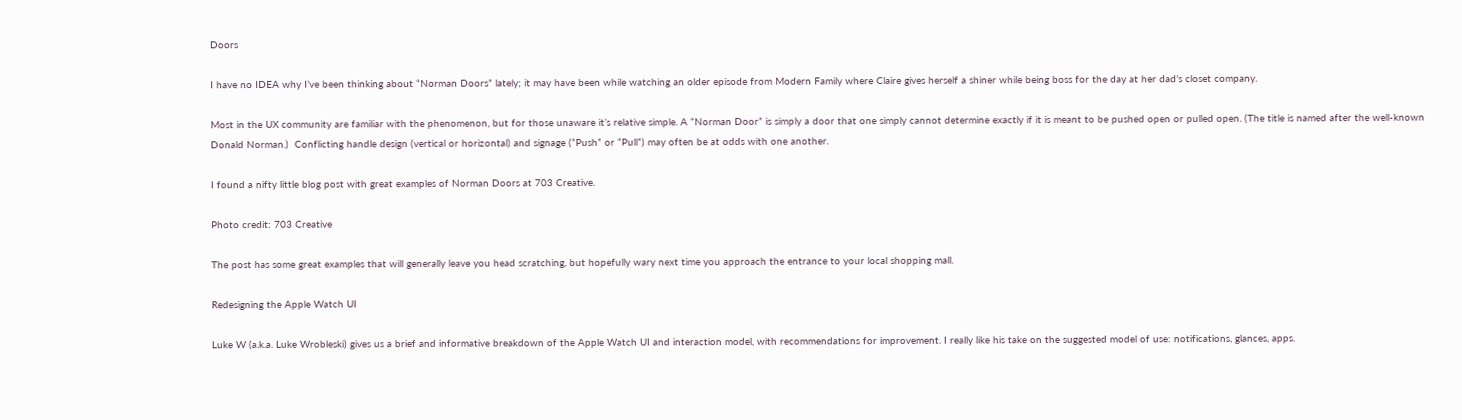Doors

I have no IDEA why I’ve been thinking about “Norman Doors” lately; it may have been while watching an older episode from Modern Family where Claire gives herself a shiner while being boss for the day at her dad’s closet company.

Most in the UX community are familiar with the phenomenon, but for those unaware it’s relative simple. A “Norman Door” is simply a door that one simply cannot determine exactly if it is meant to be pushed open or pulled open. (The title is named after the well-known Donald Norman.)  Conflicting handle design (vertical or horizontal) and signage (“Push” or “Pull”) may often be at odds with one another.

I found a nifty little blog post with great examples of Norman Doors at 703 Creative.

Photo credit: 703 Creative

The post has some great examples that will generally leave you head scratching, but hopefully wary next time you approach the entrance to your local shopping mall.

Redesigning the Apple Watch UI

Luke W (a.k.a. Luke Wrobleski) gives us a brief and informative breakdown of the Apple Watch UI and interaction model, with recommendations for improvement. I really like his take on the suggested model of use: notifications, glances, apps.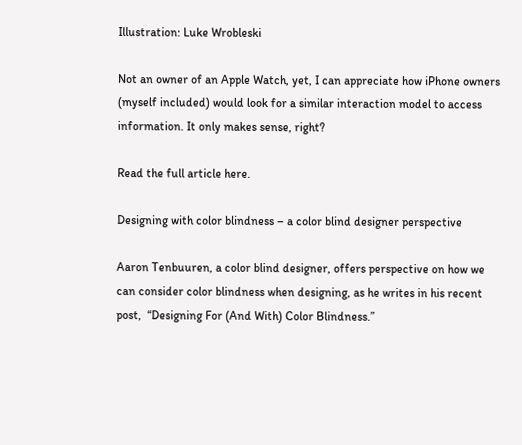Illustration: Luke Wrobleski

Not an owner of an Apple Watch, yet, I can appreciate how iPhone owners (myself included) would look for a similar interaction model to access information. It only makes sense, right?

Read the full article here.

Designing with color blindness – a color blind designer perspective

Aaron Tenbuuren, a color blind designer, offers perspective on how we can consider color blindness when designing, as he writes in his recent post,  “Designing For (And With) Color Blindness.”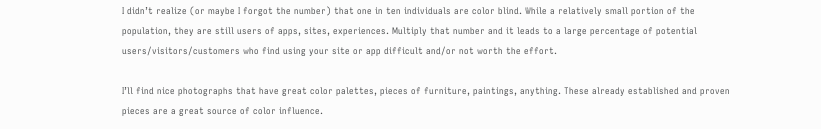I didn’t realize (or maybe I forgot the number) that one in ten individuals are color blind. While a relatively small portion of the population, they are still users of apps, sites, experiences. Multiply that number and it leads to a large percentage of potential users/visitors/customers who find using your site or app difficult and/or not worth the effort.

I’ll find nice photographs that have great color palettes, pieces of furniture, paintings, anything. These already established and proven pieces are a great source of color influence.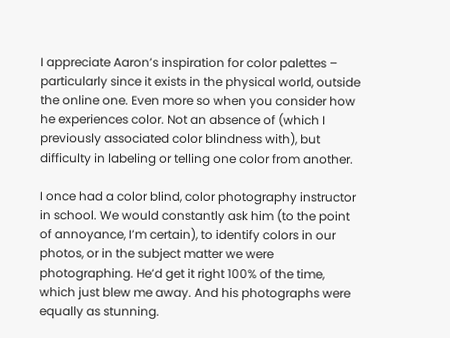I appreciate Aaron’s inspiration for color palettes – particularly since it exists in the physical world, outside the online one. Even more so when you consider how he experiences color. Not an absence of (which I previously associated color blindness with), but difficulty in labeling or telling one color from another.

I once had a color blind, color photography instructor in school. We would constantly ask him (to the point of annoyance, I’m certain), to identify colors in our photos, or in the subject matter we were photographing. He’d get it right 100% of the time, which just blew me away. And his photographs were equally as stunning.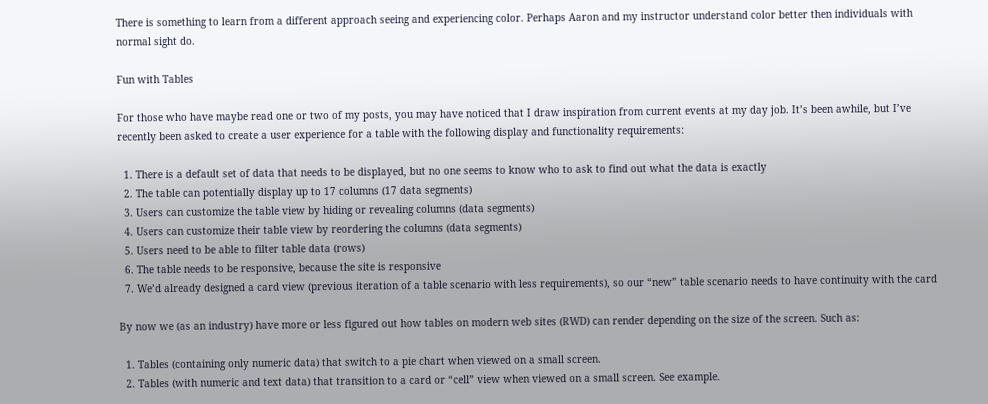There is something to learn from a different approach seeing and experiencing color. Perhaps Aaron and my instructor understand color better then individuals with normal sight do.

Fun with Tables

For those who have maybe read one or two of my posts, you may have noticed that I draw inspiration from current events at my day job. It’s been awhile, but I’ve recently been asked to create a user experience for a table with the following display and functionality requirements:

  1. There is a default set of data that needs to be displayed, but no one seems to know who to ask to find out what the data is exactly
  2. The table can potentially display up to 17 columns (17 data segments)
  3. Users can customize the table view by hiding or revealing columns (data segments)
  4. Users can customize their table view by reordering the columns (data segments)
  5. Users need to be able to filter table data (rows)
  6. The table needs to be responsive, because the site is responsive
  7. We’d already designed a card view (previous iteration of a table scenario with less requirements), so our “new” table scenario needs to have continuity with the card

By now we (as an industry) have more or less figured out how tables on modern web sites (RWD) can render depending on the size of the screen. Such as:

  1. Tables (containing only numeric data) that switch to a pie chart when viewed on a small screen.
  2. Tables (with numeric and text data) that transition to a card or “cell” view when viewed on a small screen. See example.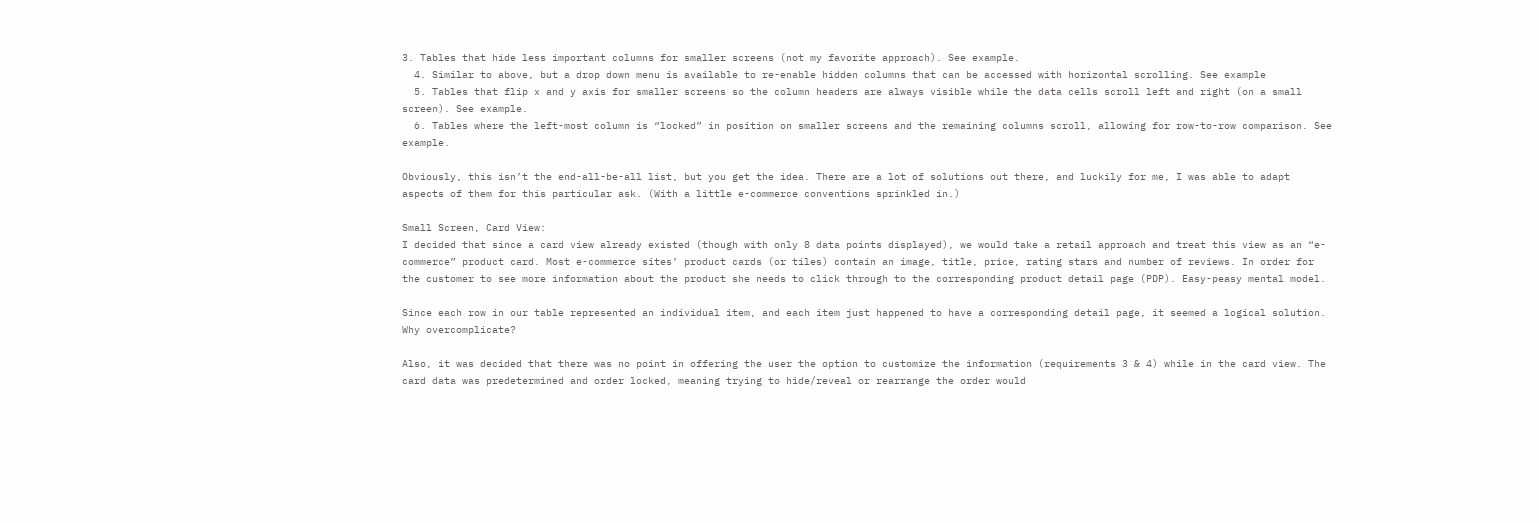3. Tables that hide less important columns for smaller screens (not my favorite approach). See example.
  4. Similar to above, but a drop down menu is available to re-enable hidden columns that can be accessed with horizontal scrolling. See example
  5. Tables that flip x and y axis for smaller screens so the column headers are always visible while the data cells scroll left and right (on a small screen). See example.
  6. Tables where the left-most column is “locked” in position on smaller screens and the remaining columns scroll, allowing for row-to-row comparison. See example.

Obviously, this isn’t the end-all-be-all list, but you get the idea. There are a lot of solutions out there, and luckily for me, I was able to adapt aspects of them for this particular ask. (With a little e-commerce conventions sprinkled in.)

Small Screen, Card View:
I decided that since a card view already existed (though with only 8 data points displayed), we would take a retail approach and treat this view as an “e-commerce” product card. Most e-commerce sites’ product cards (or tiles) contain an image, title, price, rating stars and number of reviews. In order for the customer to see more information about the product she needs to click through to the corresponding product detail page (PDP). Easy-peasy mental model.

Since each row in our table represented an individual item, and each item just happened to have a corresponding detail page, it seemed a logical solution. Why overcomplicate?

Also, it was decided that there was no point in offering the user the option to customize the information (requirements 3 & 4) while in the card view. The card data was predetermined and order locked, meaning trying to hide/reveal or rearrange the order would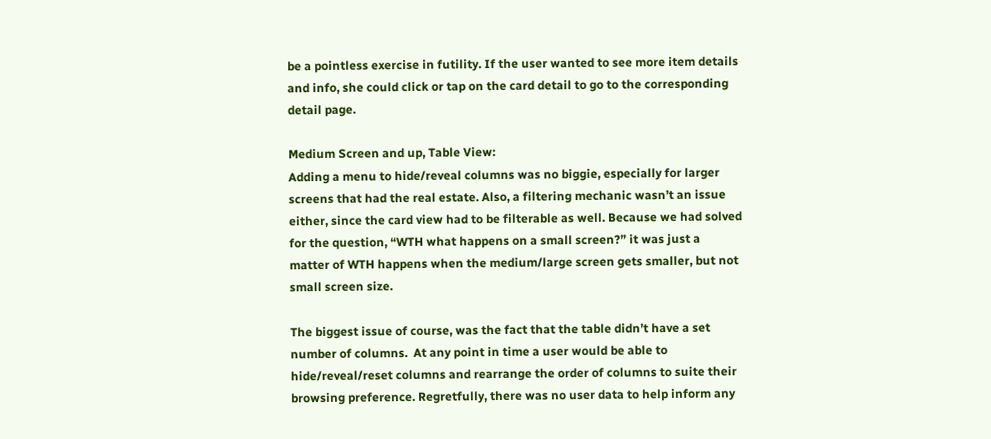be a pointless exercise in futility. If the user wanted to see more item details and info, she could click or tap on the card detail to go to the corresponding detail page.

Medium Screen and up, Table View:
Adding a menu to hide/reveal columns was no biggie, especially for larger screens that had the real estate. Also, a filtering mechanic wasn’t an issue either, since the card view had to be filterable as well. Because we had solved for the question, “WTH what happens on a small screen?” it was just a matter of WTH happens when the medium/large screen gets smaller, but not small screen size.

The biggest issue of course, was the fact that the table didn’t have a set number of columns.  At any point in time a user would be able to hide/reveal/reset columns and rearrange the order of columns to suite their browsing preference. Regretfully, there was no user data to help inform any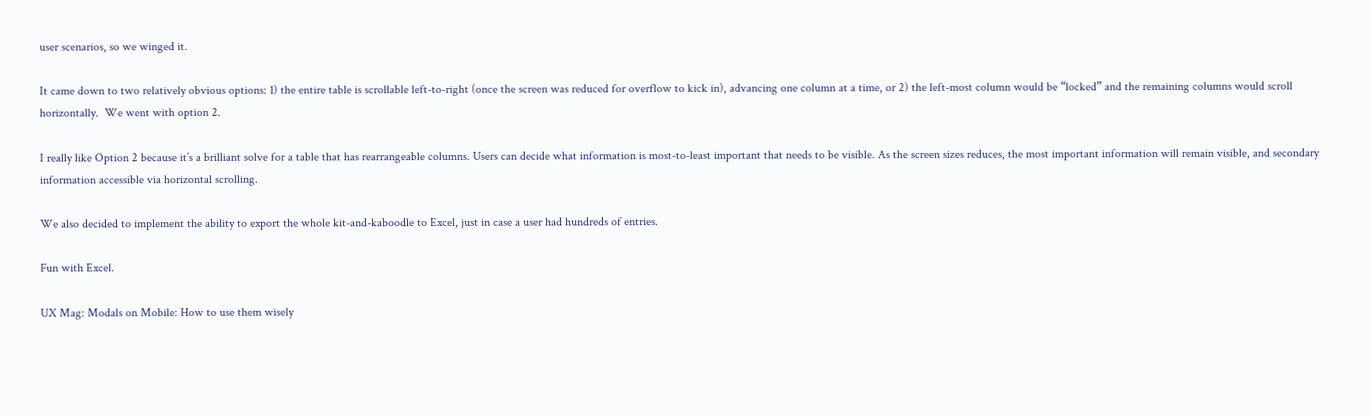user scenarios, so we winged it.

It came down to two relatively obvious options: 1) the entire table is scrollable left-to-right (once the screen was reduced for overflow to kick in), advancing one column at a time, or 2) the left-most column would be “locked” and the remaining columns would scroll horizontally.  We went with option 2.

I really like Option 2 because it’s a brilliant solve for a table that has rearrangeable columns. Users can decide what information is most-to-least important that needs to be visible. As the screen sizes reduces, the most important information will remain visible, and secondary information accessible via horizontal scrolling.

We also decided to implement the ability to export the whole kit-and-kaboodle to Excel, just in case a user had hundreds of entries.

Fun with Excel.

UX Mag: Modals on Mobile: How to use them wisely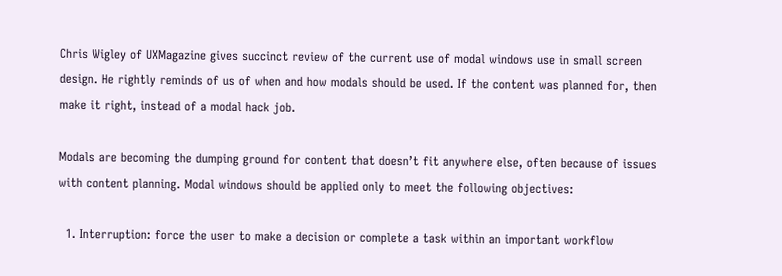Chris Wigley of UXMagazine gives succinct review of the current use of modal windows use in small screen design. He rightly reminds of us of when and how modals should be used. If the content was planned for, then make it right, instead of a modal hack job.

Modals are becoming the dumping ground for content that doesn’t fit anywhere else, often because of issues with content planning. Modal windows should be applied only to meet the following objectives:

  1. Interruption: force the user to make a decision or complete a task within an important workflow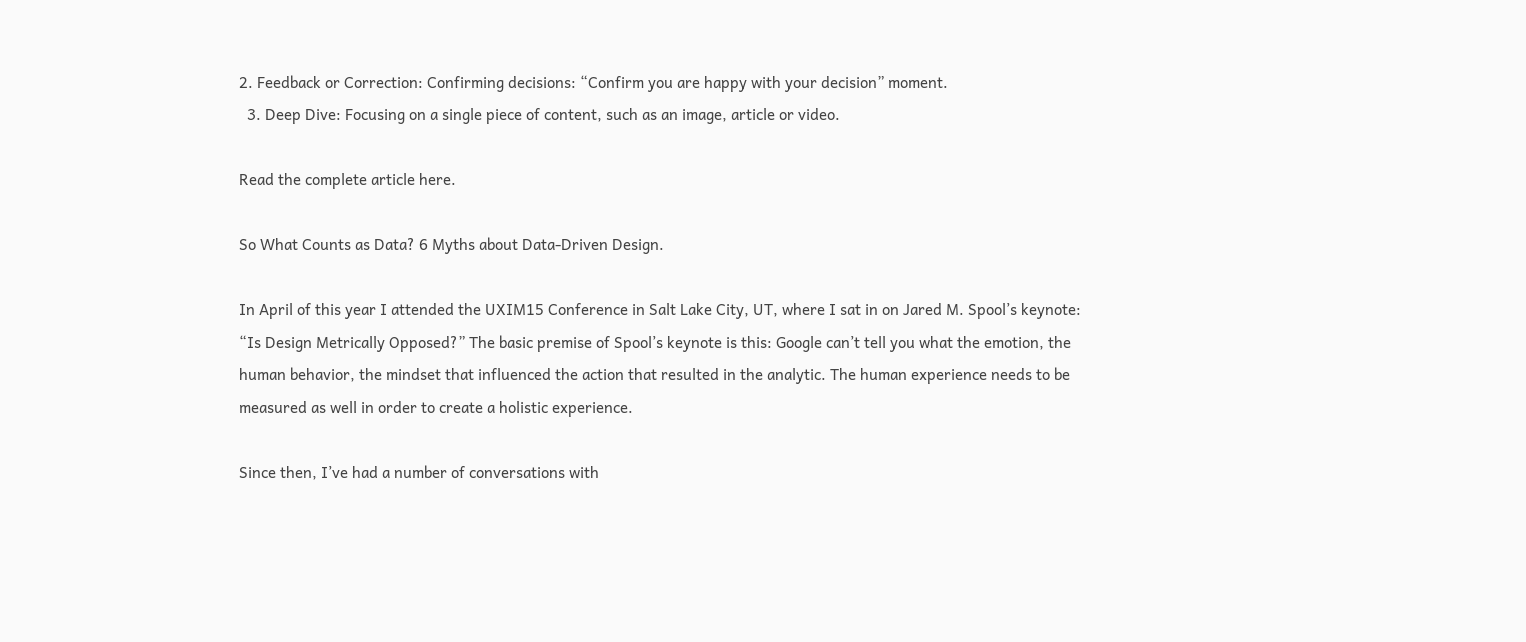2. Feedback or Correction: Confirming decisions: “Confirm you are happy with your decision” moment.
  3. Deep Dive: Focusing on a single piece of content, such as an image, article or video.

Read the complete article here.

So What Counts as Data? 6 Myths about Data-Driven Design.

In April of this year I attended the UXIM15 Conference in Salt Lake City, UT, where I sat in on Jared M. Spool’s keynote: “Is Design Metrically Opposed?” The basic premise of Spool’s keynote is this: Google can’t tell you what the emotion, the human behavior, the mindset that influenced the action that resulted in the analytic. The human experience needs to be measured as well in order to create a holistic experience.

Since then, I’ve had a number of conversations with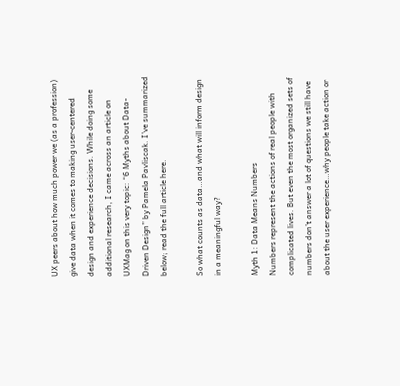UX peers about how much power we (as a profession) give data when it comes to making user-centered design and experience decisions. While doing some additional research, I came across an article on UXMag on this very topic: “6 Myths about Data-Driven Design” by Pamela Pavliscak. I’ve summarized below; read the full article here.

So what counts as data…and what will inform design in a meaningful way?

Myth 1: Data Means Numbers
Numbers represent the actions of real people with complicated lives. But even the most organized sets of numbers don’t answer a lot of questions we still have about the user experience…why people take action or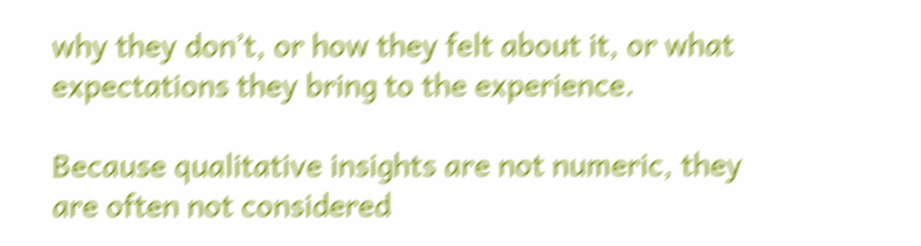why they don’t, or how they felt about it, or what expectations they bring to the experience.

Because qualitative insights are not numeric, they are often not considered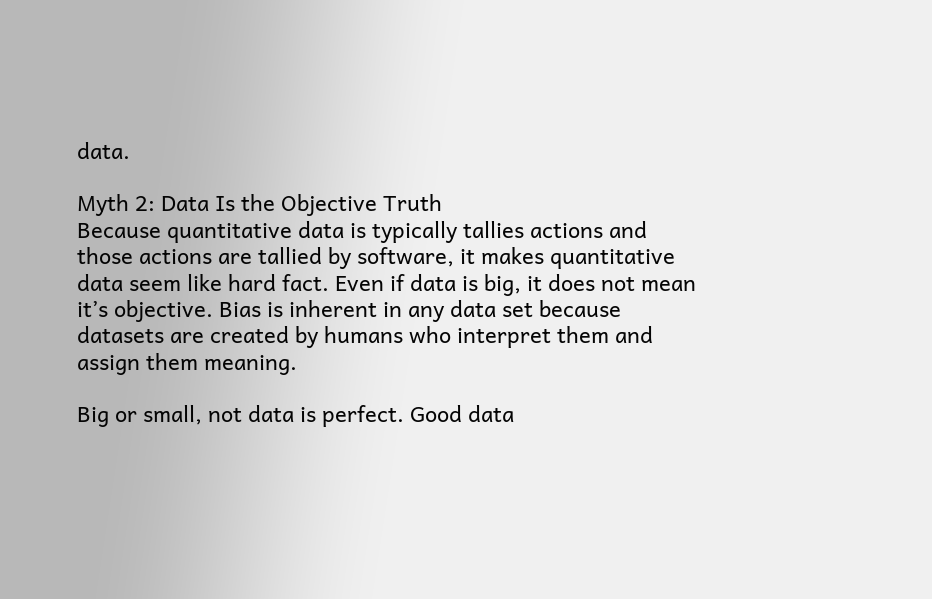data.

Myth 2: Data Is the Objective Truth
Because quantitative data is typically tallies actions and those actions are tallied by software, it makes quantitative data seem like hard fact. Even if data is big, it does not mean it’s objective. Bias is inherent in any data set because datasets are created by humans who interpret them and assign them meaning.

Big or small, not data is perfect. Good data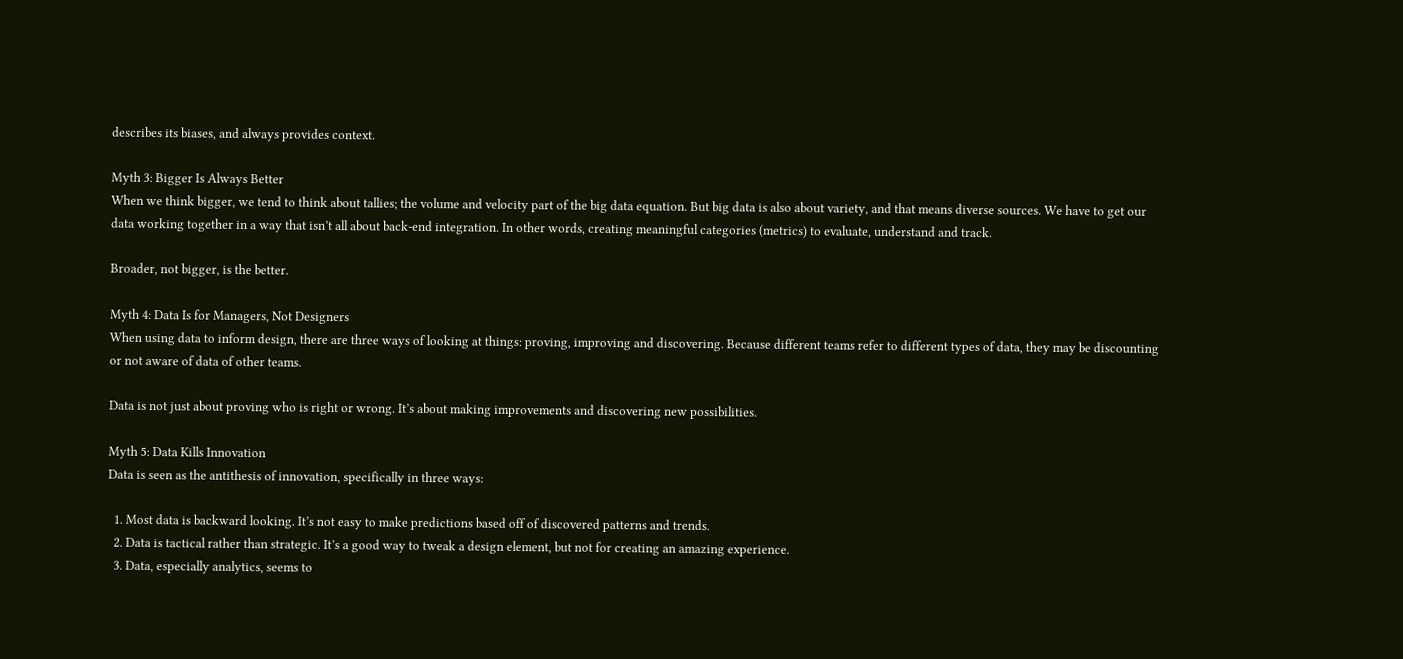describes its biases, and always provides context.

Myth 3: Bigger Is Always Better
When we think bigger, we tend to think about tallies; the volume and velocity part of the big data equation. But big data is also about variety, and that means diverse sources. We have to get our data working together in a way that isn’t all about back-end integration. In other words, creating meaningful categories (metrics) to evaluate, understand and track.

Broader, not bigger, is the better.

Myth 4: Data Is for Managers, Not Designers
When using data to inform design, there are three ways of looking at things: proving, improving and discovering. Because different teams refer to different types of data, they may be discounting or not aware of data of other teams.

Data is not just about proving who is right or wrong. It’s about making improvements and discovering new possibilities.

Myth 5: Data Kills Innovation
Data is seen as the antithesis of innovation, specifically in three ways:

  1. Most data is backward looking. It’s not easy to make predictions based off of discovered patterns and trends.
  2. Data is tactical rather than strategic. It’s a good way to tweak a design element, but not for creating an amazing experience.
  3. Data, especially analytics, seems to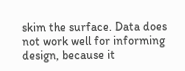skim the surface. Data does not work well for informing design, because it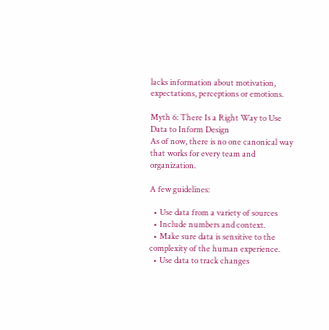lacks information about motivation, expectations, perceptions or emotions.

Myth 6: There Is a Right Way to Use Data to Inform Design
As of now, there is no one canonical way that works for every team and organization.

A few guidelines:

  • Use data from a variety of sources
  • Include numbers and context.
  • Make sure data is sensitive to the complexity of the human experience.
  • Use data to track changes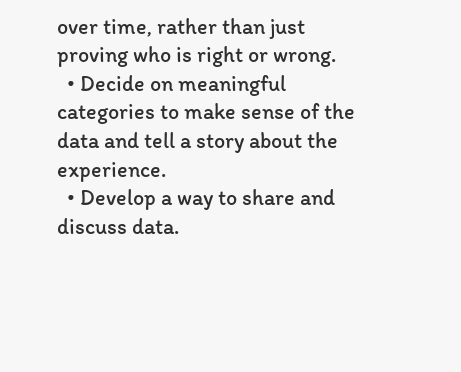over time, rather than just proving who is right or wrong.
  • Decide on meaningful categories to make sense of the data and tell a story about the experience.
  • Develop a way to share and discuss data.